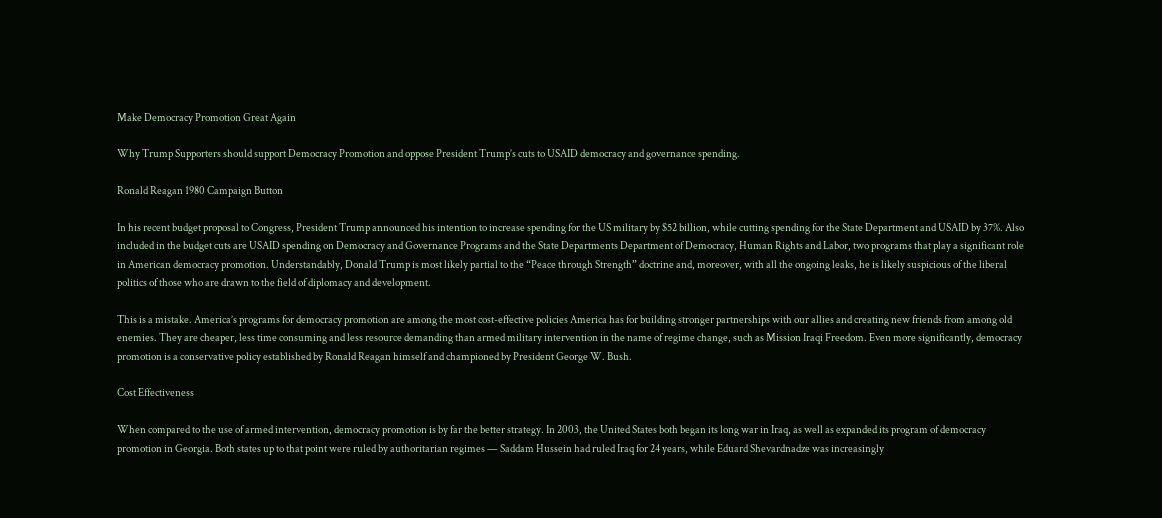Make Democracy Promotion Great Again

Why Trump Supporters should support Democracy Promotion and oppose President Trump’s cuts to USAID democracy and governance spending.

Ronald Reagan 1980 Campaign Button

In his recent budget proposal to Congress, President Trump announced his intention to increase spending for the US military by $52 billion, while cutting spending for the State Department and USAID by 37%. Also included in the budget cuts are USAID spending on Democracy and Governance Programs and the State Departments Department of Democracy, Human Rights and Labor, two programs that play a significant role in American democracy promotion. Understandably, Donald Trump is most likely partial to the “Peace through Strength” doctrine and, moreover, with all the ongoing leaks, he is likely suspicious of the liberal politics of those who are drawn to the field of diplomacy and development.

This is a mistake. America’s programs for democracy promotion are among the most cost-effective policies America has for building stronger partnerships with our allies and creating new friends from among old enemies. They are cheaper, less time consuming and less resource demanding than armed military intervention in the name of regime change, such as Mission Iraqi Freedom. Even more significantly, democracy promotion is a conservative policy established by Ronald Reagan himself and championed by President George W. Bush.

Cost Effectiveness

When compared to the use of armed intervention, democracy promotion is by far the better strategy. In 2003, the United States both began its long war in Iraq, as well as expanded its program of democracy promotion in Georgia. Both states up to that point were ruled by authoritarian regimes — Saddam Hussein had ruled Iraq for 24 years, while Eduard Shevardnadze was increasingly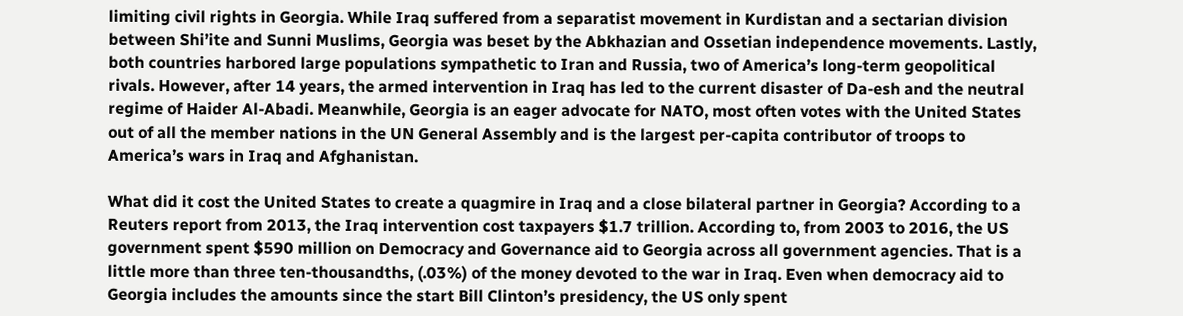limiting civil rights in Georgia. While Iraq suffered from a separatist movement in Kurdistan and a sectarian division between Shi’ite and Sunni Muslims, Georgia was beset by the Abkhazian and Ossetian independence movements. Lastly, both countries harbored large populations sympathetic to Iran and Russia, two of America’s long-term geopolitical rivals. However, after 14 years, the armed intervention in Iraq has led to the current disaster of Da-esh and the neutral regime of Haider Al-Abadi. Meanwhile, Georgia is an eager advocate for NATO, most often votes with the United States out of all the member nations in the UN General Assembly and is the largest per-capita contributor of troops to America’s wars in Iraq and Afghanistan.

What did it cost the United States to create a quagmire in Iraq and a close bilateral partner in Georgia? According to a Reuters report from 2013, the Iraq intervention cost taxpayers $1.7 trillion. According to, from 2003 to 2016, the US government spent $590 million on Democracy and Governance aid to Georgia across all government agencies. That is a little more than three ten-thousandths, (.03%) of the money devoted to the war in Iraq. Even when democracy aid to Georgia includes the amounts since the start Bill Clinton’s presidency, the US only spent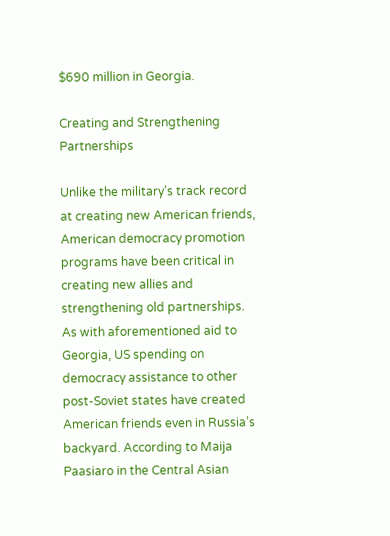$690 million in Georgia.

Creating and Strengthening Partnerships

Unlike the military’s track record at creating new American friends, American democracy promotion programs have been critical in creating new allies and strengthening old partnerships. As with aforementioned aid to Georgia, US spending on democracy assistance to other post-Soviet states have created American friends even in Russia’s backyard. According to Maija Paasiaro in the Central Asian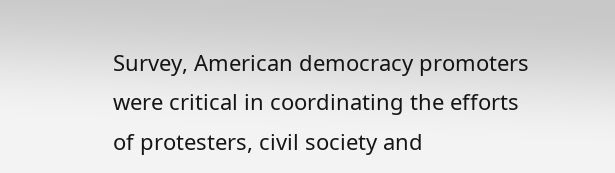Survey, American democracy promoters were critical in coordinating the efforts of protesters, civil society and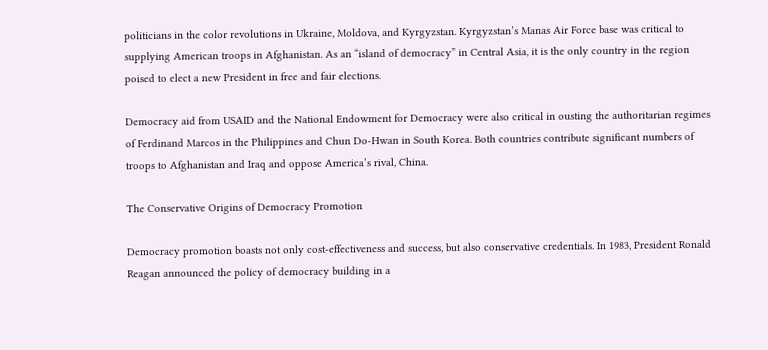politicians in the color revolutions in Ukraine, Moldova, and Kyrgyzstan. Kyrgyzstan’s Manas Air Force base was critical to supplying American troops in Afghanistan. As an “island of democracy” in Central Asia, it is the only country in the region poised to elect a new President in free and fair elections.

Democracy aid from USAID and the National Endowment for Democracy were also critical in ousting the authoritarian regimes of Ferdinand Marcos in the Philippines and Chun Do-Hwan in South Korea. Both countries contribute significant numbers of troops to Afghanistan and Iraq and oppose America’s rival, China.

The Conservative Origins of Democracy Promotion

Democracy promotion boasts not only cost-effectiveness and success, but also conservative credentials. In 1983, President Ronald Reagan announced the policy of democracy building in a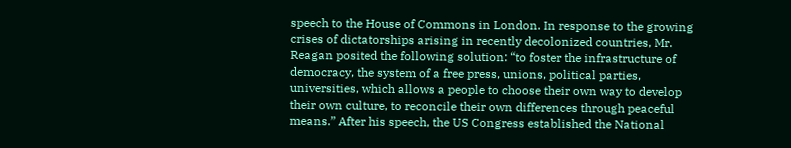speech to the House of Commons in London. In response to the growing crises of dictatorships arising in recently decolonized countries, Mr. Reagan posited the following solution: “to foster the infrastructure of democracy, the system of a free press, unions, political parties, universities, which allows a people to choose their own way to develop their own culture, to reconcile their own differences through peaceful means.” After his speech, the US Congress established the National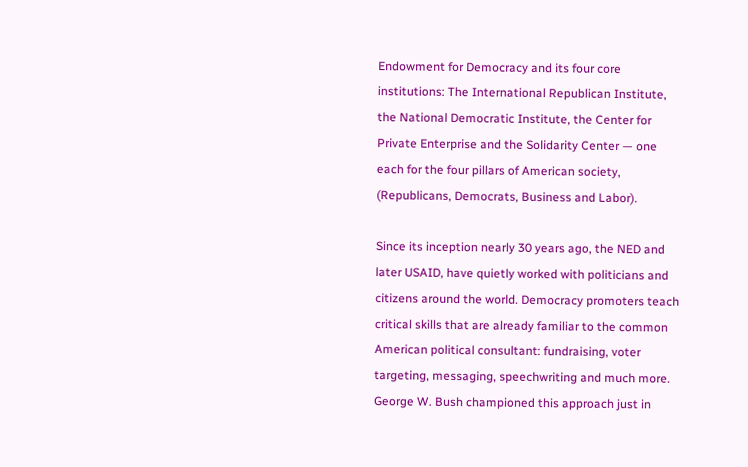Endowment for Democracy and its four core institutions: The International Republican Institute, the National Democratic Institute, the Center for Private Enterprise and the Solidarity Center — one each for the four pillars of American society, (Republicans, Democrats, Business and Labor).

Since its inception nearly 30 years ago, the NED and later USAID, have quietly worked with politicians and citizens around the world. Democracy promoters teach critical skills that are already familiar to the common American political consultant: fundraising, voter targeting, messaging, speechwriting and much more. George W. Bush championed this approach just in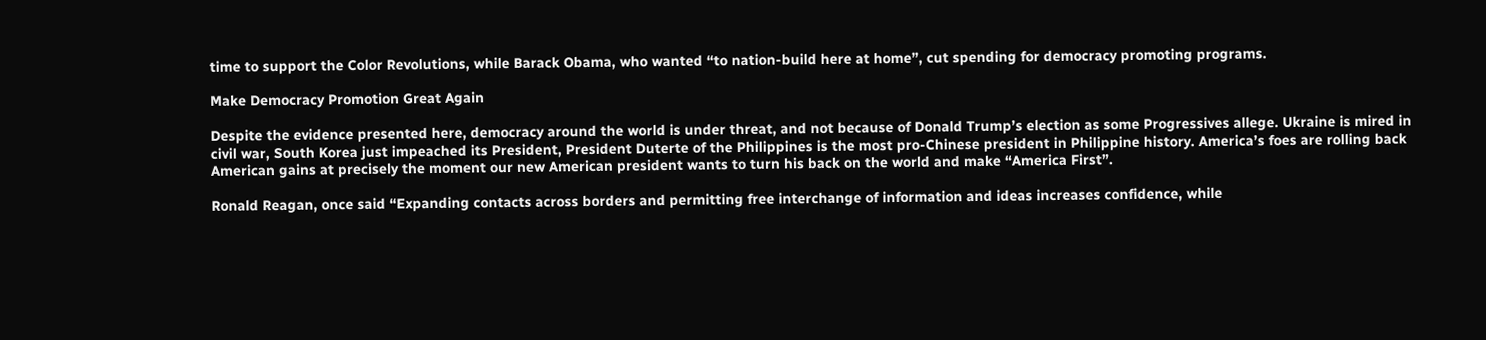time to support the Color Revolutions, while Barack Obama, who wanted “to nation-build here at home”, cut spending for democracy promoting programs.

Make Democracy Promotion Great Again

Despite the evidence presented here, democracy around the world is under threat, and not because of Donald Trump’s election as some Progressives allege. Ukraine is mired in civil war, South Korea just impeached its President, President Duterte of the Philippines is the most pro-Chinese president in Philippine history. America’s foes are rolling back American gains at precisely the moment our new American president wants to turn his back on the world and make “America First”.

Ronald Reagan, once said “Expanding contacts across borders and permitting free interchange of information and ideas increases confidence, while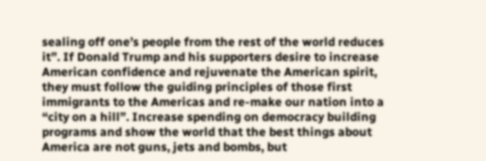sealing off one’s people from the rest of the world reduces it”. If Donald Trump and his supporters desire to increase American confidence and rejuvenate the American spirit, they must follow the guiding principles of those first immigrants to the Americas and re-make our nation into a “city on a hill”. Increase spending on democracy building programs and show the world that the best things about America are not guns, jets and bombs, but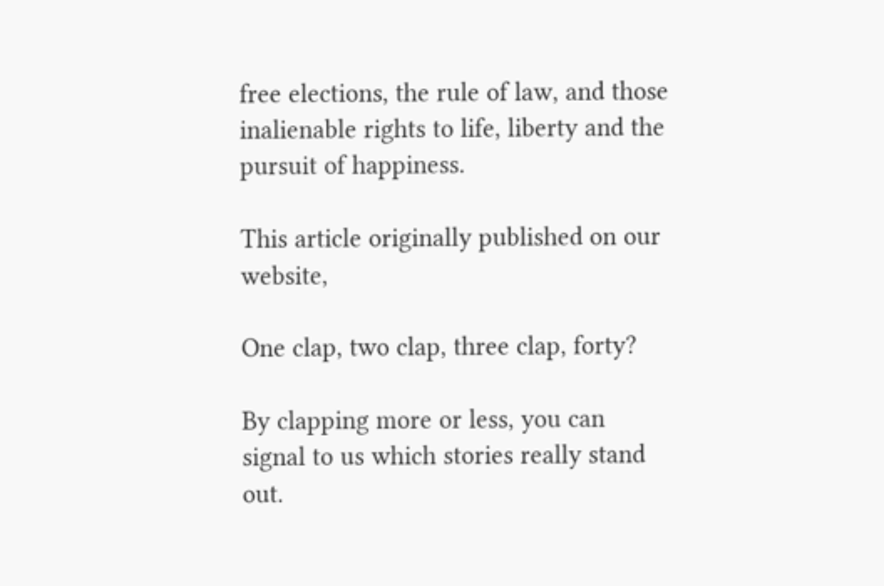free elections, the rule of law, and those inalienable rights to life, liberty and the pursuit of happiness.

This article originally published on our website,

One clap, two clap, three clap, forty?

By clapping more or less, you can signal to us which stories really stand out.